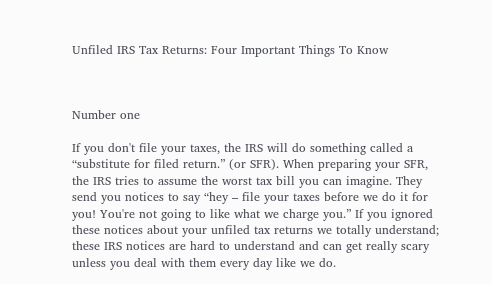Unfiled IRS Tax Returns: Four Important Things To Know



Number one

If you don't file your taxes, the IRS will do something called a “substitute for filed return.” (or SFR). When preparing your SFR, the IRS tries to assume the worst tax bill you can imagine. They send you notices to say “hey – file your taxes before we do it for you! You're not going to like what we charge you.” If you ignored these notices about your unfiled tax returns we totally understand; these IRS notices are hard to understand and can get really scary unless you deal with them every day like we do.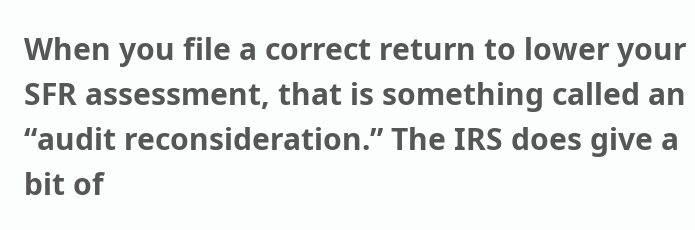When you file a correct return to lower your SFR assessment, that is something called an “audit reconsideration.” The IRS does give a bit of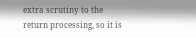extra scrutiny to the return processing, so it is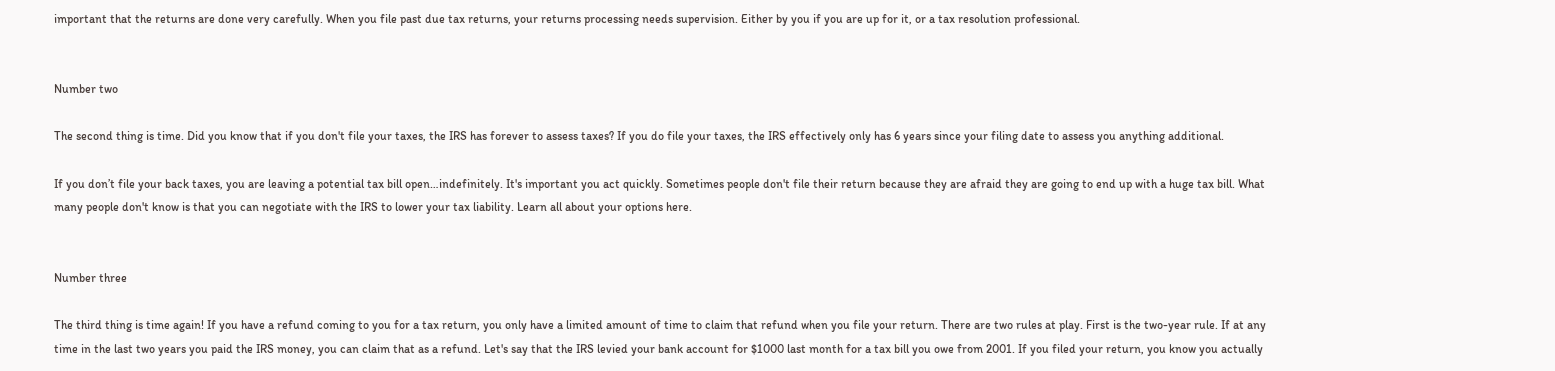important that the returns are done very carefully. When you file past due tax returns, your returns processing needs supervision. Either by you if you are up for it, or a tax resolution professional.


Number two

The second thing is time. Did you know that if you don't file your taxes, the IRS has forever to assess taxes? If you do file your taxes, the IRS effectively only has 6 years since your filing date to assess you anything additional.

If you don’t file your back taxes, you are leaving a potential tax bill open…indefinitely. It's important you act quickly. Sometimes people don't file their return because they are afraid they are going to end up with a huge tax bill. What many people don't know is that you can negotiate with the IRS to lower your tax liability. Learn all about your options here.


Number three

The third thing is time again! If you have a refund coming to you for a tax return, you only have a limited amount of time to claim that refund when you file your return. There are two rules at play. First is the two-year rule. If at any time in the last two years you paid the IRS money, you can claim that as a refund. Let's say that the IRS levied your bank account for $1000 last month for a tax bill you owe from 2001. If you filed your return, you know you actually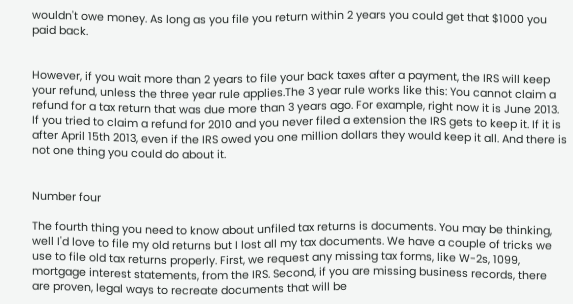wouldn't owe money. As long as you file you return within 2 years you could get that $1000 you paid back.


However, if you wait more than 2 years to file your back taxes after a payment, the IRS will keep your refund, unless the three year rule applies.The 3 year rule works like this: You cannot claim a refund for a tax return that was due more than 3 years ago. For example, right now it is June 2013. If you tried to claim a refund for 2010 and you never filed a extension the IRS gets to keep it. If it is after April 15th 2013, even if the IRS owed you one million dollars they would keep it all. And there is not one thing you could do about it.


Number four

The fourth thing you need to know about unfiled tax returns is documents. You may be thinking, well I'd love to file my old returns but I lost all my tax documents. We have a couple of tricks we use to file old tax returns properly. First, we request any missing tax forms, like W-2s, 1099, mortgage interest statements, from the IRS. Second, if you are missing business records, there are proven, legal ways to recreate documents that will be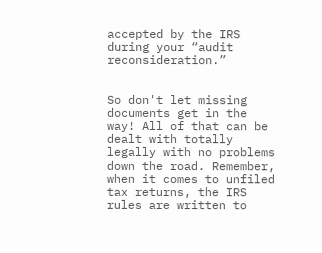accepted by the IRS during your “audit reconsideration.”


So don't let missing documents get in the way! All of that can be dealt with totally legally with no problems down the road. Remember, when it comes to unfiled tax returns, the IRS rules are written to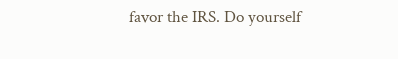favor the IRS. Do yourself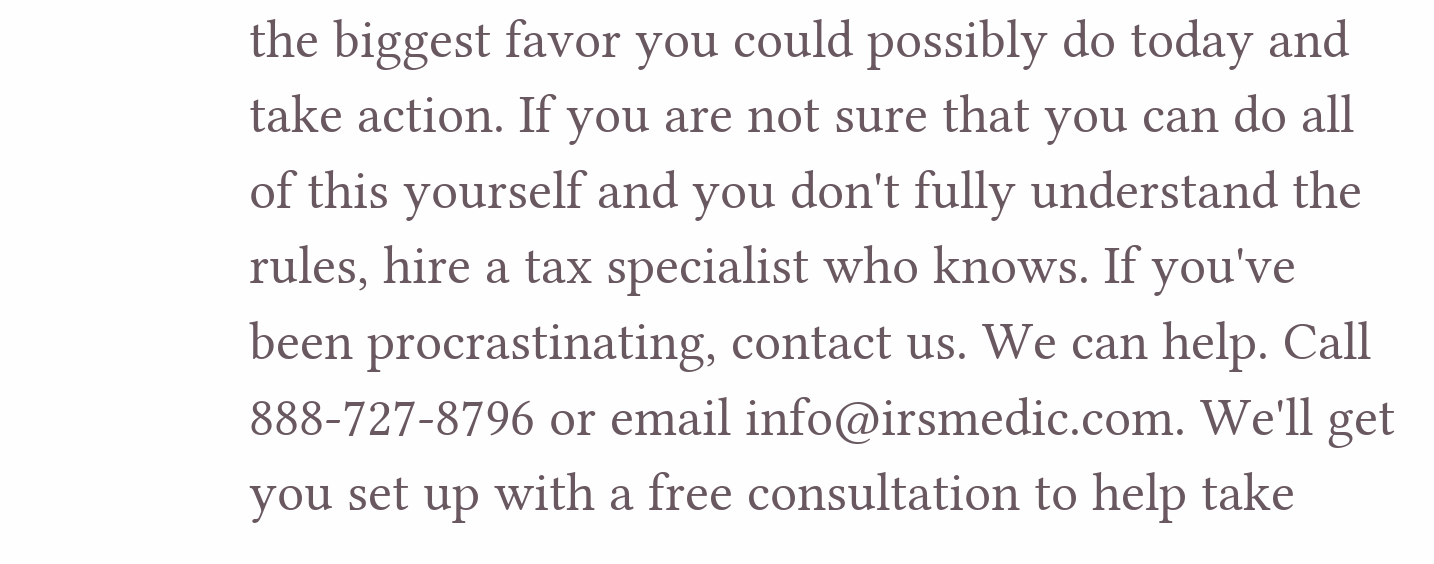the biggest favor you could possibly do today and take action. If you are not sure that you can do all of this yourself and you don't fully understand the rules, hire a tax specialist who knows. If you've been procrastinating, contact us. We can help. Call 888-727-8796 or email info@irsmedic.com. We'll get you set up with a free consultation to help take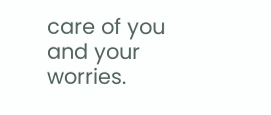care of you and your worries.